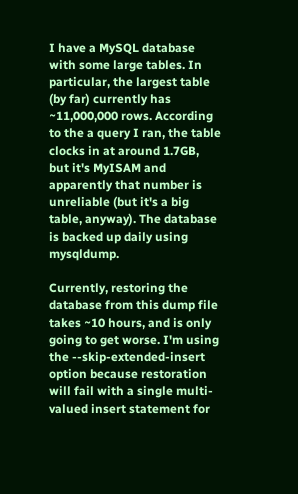I have a MySQL database with some large tables. In particular, the largest table (by far) currently has ~11,000,000 rows. According to the a query I ran, the table clocks in at around 1.7GB, but it's MyISAM and apparently that number is unreliable (but it's a big table, anyway). The database is backed up daily using mysqldump.

Currently, restoring the database from this dump file takes ~10 hours, and is only going to get worse. I'm using the --skip-extended-insert option because restoration will fail with a single multi-valued insert statement for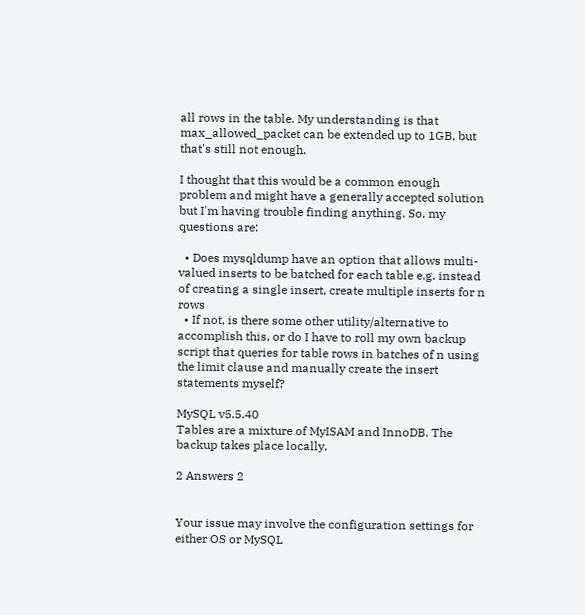all rows in the table. My understanding is that max_allowed_packet can be extended up to 1GB, but that's still not enough.

I thought that this would be a common enough problem and might have a generally accepted solution but I'm having trouble finding anything. So, my questions are:

  • Does mysqldump have an option that allows multi-valued inserts to be batched for each table e.g. instead of creating a single insert, create multiple inserts for n rows
  • If not, is there some other utility/alternative to accomplish this, or do I have to roll my own backup script that queries for table rows in batches of n using the limit clause and manually create the insert statements myself?

MySQL v5.5.40
Tables are a mixture of MyISAM and InnoDB. The backup takes place locally.

2 Answers 2


Your issue may involve the configuration settings for either OS or MySQL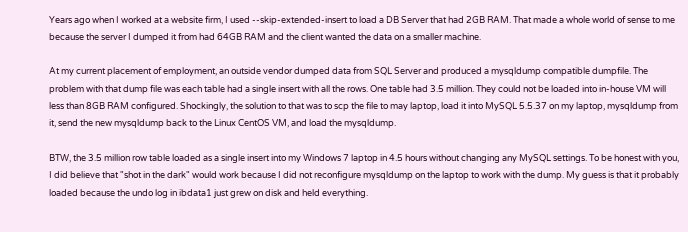Years ago when I worked at a website firm, I used --skip-extended-insert to load a DB Server that had 2GB RAM. That made a whole world of sense to me because the server I dumped it from had 64GB RAM and the client wanted the data on a smaller machine.

At my current placement of employment, an outside vendor dumped data from SQL Server and produced a mysqldump compatible dumpfile. The problem with that dump file was each table had a single insert with all the rows. One table had 3.5 million. They could not be loaded into in-house VM will less than 8GB RAM configured. Shockingly, the solution to that was to scp the file to may laptop, load it into MySQL 5.5.37 on my laptop, mysqldump from it, send the new mysqldump back to the Linux CentOS VM, and load the mysqldump.

BTW, the 3.5 million row table loaded as a single insert into my Windows 7 laptop in 4.5 hours without changing any MySQL settings. To be honest with you, I did believe that "shot in the dark" would work because I did not reconfigure mysqldump on the laptop to work with the dump. My guess is that it probably loaded because the undo log in ibdata1 just grew on disk and held everything.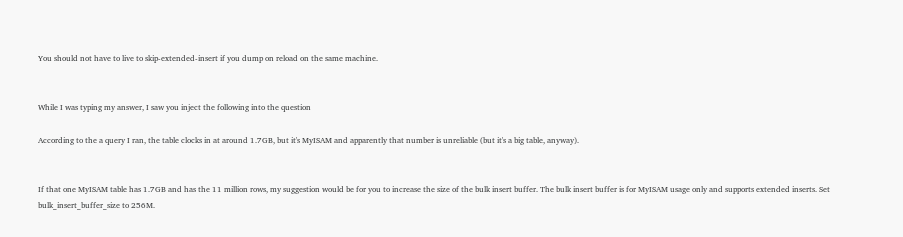You should not have to live to skip-extended-insert if you dump on reload on the same machine.


While I was typing my answer, I saw you inject the following into the question

According to the a query I ran, the table clocks in at around 1.7GB, but it's MyISAM and apparently that number is unreliable (but it's a big table, anyway).


If that one MyISAM table has 1.7GB and has the 11 million rows, my suggestion would be for you to increase the size of the bulk insert buffer. The bulk insert buffer is for MyISAM usage only and supports extended inserts. Set bulk_insert_buffer_size to 256M.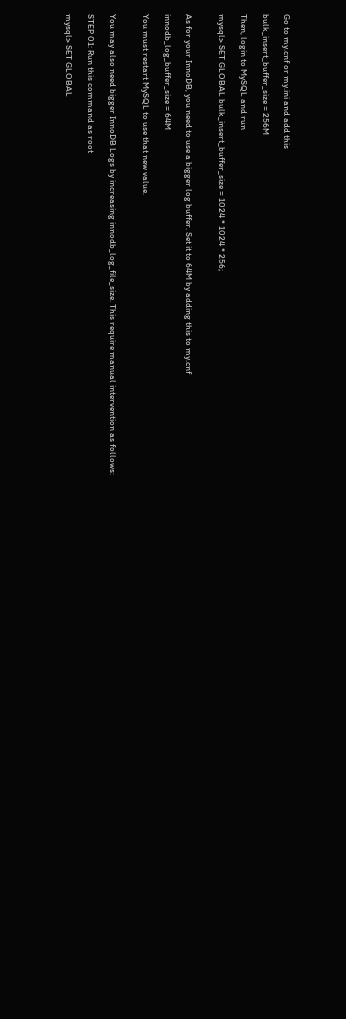Go to my.cnf or my.ini and add this

bulk_insert_buffer_size = 256M

Then, login to MySQL and run

mysql> SET GLOBAL bulk_insert_buffer_size = 1024 * 1024 * 256;


As for your InnoDB, you need to use a bigger log buffer. Set it to 64M by adding this to my.cnf

innodb_log_buffer_size = 64M

You must restart MySQL to use that new value.


You may also need bigger InnoDB Logs by increasing innodb_log_file_size. This require manual intervention as follows:

STEP 01: Run this command as root

mysql> SET GLOBAL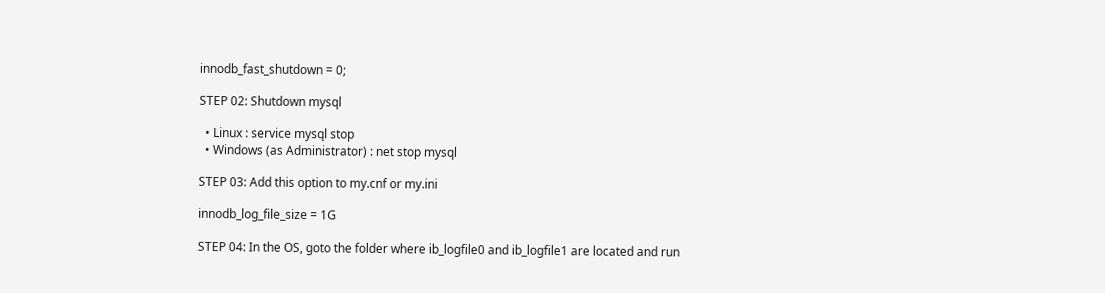innodb_fast_shutdown = 0;

STEP 02: Shutdown mysql

  • Linux : service mysql stop
  • Windows (as Administrator) : net stop mysql

STEP 03: Add this option to my.cnf or my.ini

innodb_log_file_size = 1G

STEP 04: In the OS, goto the folder where ib_logfile0 and ib_logfile1 are located and run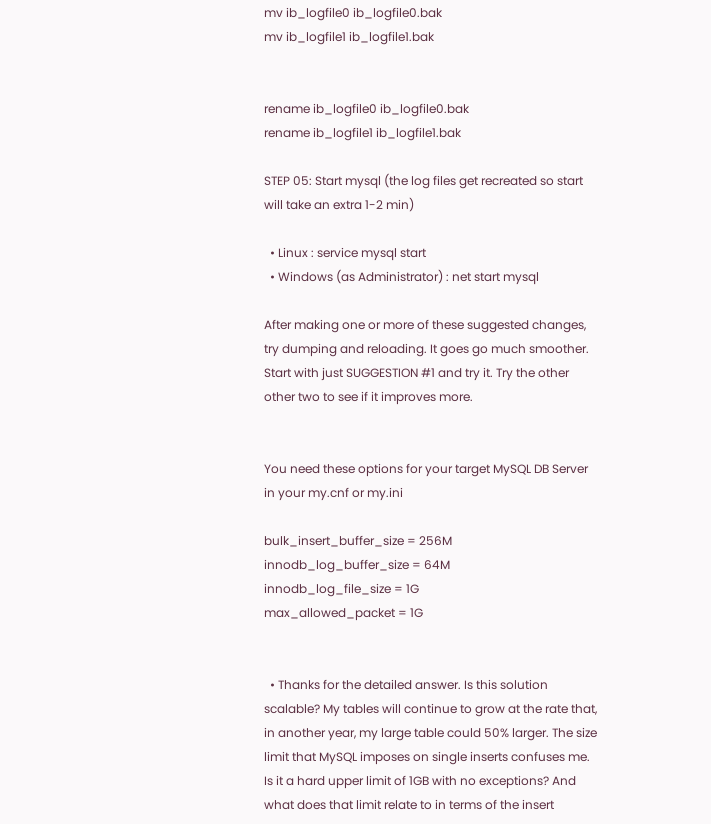mv ib_logfile0 ib_logfile0.bak
mv ib_logfile1 ib_logfile1.bak


rename ib_logfile0 ib_logfile0.bak
rename ib_logfile1 ib_logfile1.bak

STEP 05: Start mysql (the log files get recreated so start will take an extra 1-2 min)

  • Linux : service mysql start
  • Windows (as Administrator) : net start mysql

After making one or more of these suggested changes, try dumping and reloading. It goes go much smoother. Start with just SUGGESTION #1 and try it. Try the other other two to see if it improves more.


You need these options for your target MySQL DB Server in your my.cnf or my.ini

bulk_insert_buffer_size = 256M
innodb_log_buffer_size = 64M
innodb_log_file_size = 1G
max_allowed_packet = 1G


  • Thanks for the detailed answer. Is this solution scalable? My tables will continue to grow at the rate that, in another year, my large table could 50% larger. The size limit that MySQL imposes on single inserts confuses me. Is it a hard upper limit of 1GB with no exceptions? And what does that limit relate to in terms of the insert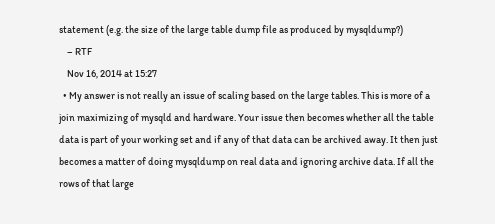statement (e.g. the size of the large table dump file as produced by mysqldump?)
    – RTF
    Nov 16, 2014 at 15:27
  • My answer is not really an issue of scaling based on the large tables. This is more of a join maximizing of mysqld and hardware. Your issue then becomes whether all the table data is part of your working set and if any of that data can be archived away. It then just becomes a matter of doing mysqldump on real data and ignoring archive data. If all the rows of that large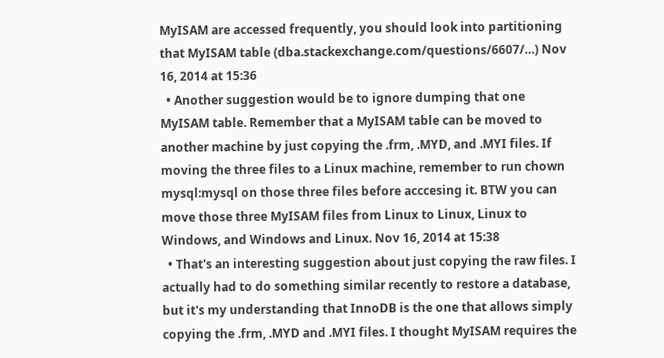MyISAM are accessed frequently, you should look into partitioning that MyISAM table (dba.stackexchange.com/questions/6607/…) Nov 16, 2014 at 15:36
  • Another suggestion would be to ignore dumping that one MyISAM table. Remember that a MyISAM table can be moved to another machine by just copying the .frm, .MYD, and .MYI files. If moving the three files to a Linux machine, remember to run chown mysql:mysql on those three files before acccesing it. BTW you can move those three MyISAM files from Linux to Linux, Linux to Windows, and Windows and Linux. Nov 16, 2014 at 15:38
  • That's an interesting suggestion about just copying the raw files. I actually had to do something similar recently to restore a database, but it's my understanding that InnoDB is the one that allows simply copying the .frm, .MYD and .MYI files. I thought MyISAM requires the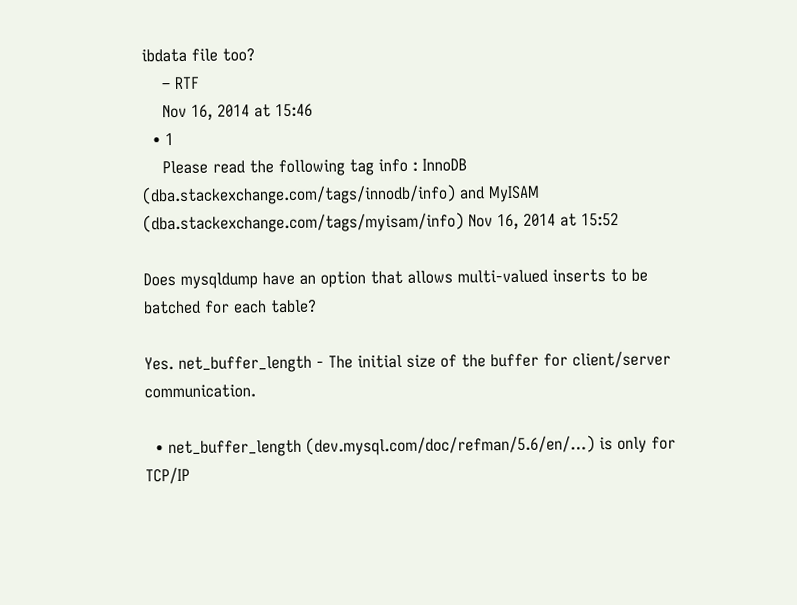ibdata file too?
    – RTF
    Nov 16, 2014 at 15:46
  • 1
    Please read the following tag info : InnoDB (dba.stackexchange.com/tags/innodb/info) and MyISAM (dba.stackexchange.com/tags/myisam/info) Nov 16, 2014 at 15:52

Does mysqldump have an option that allows multi-valued inserts to be batched for each table?

Yes. net_buffer_length - The initial size of the buffer for client/server communication.

  • net_buffer_length (dev.mysql.com/doc/refman/5.6/en/…) is only for TCP/IP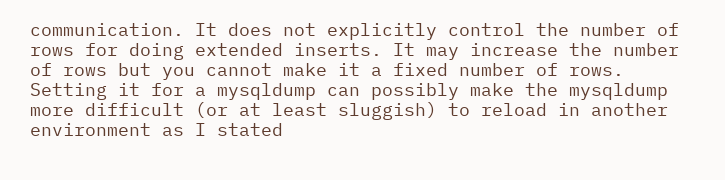communication. It does not explicitly control the number of rows for doing extended inserts. It may increase the number of rows but you cannot make it a fixed number of rows. Setting it for a mysqldump can possibly make the mysqldump more difficult (or at least sluggish) to reload in another environment as I stated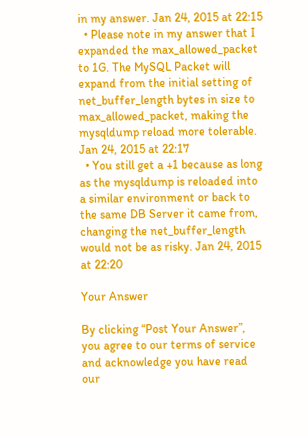in my answer. Jan 24, 2015 at 22:15
  • Please note in my answer that I expanded the max_allowed_packet to 1G. The MySQL Packet will expand from the initial setting of net_buffer_length bytes in size to max_allowed_packet, making the mysqldump reload more tolerable. Jan 24, 2015 at 22:17
  • You still get a +1 because as long as the mysqldump is reloaded into a similar environment or back to the same DB Server it came from, changing the net_buffer_length would not be as risky. Jan 24, 2015 at 22:20

Your Answer

By clicking “Post Your Answer”, you agree to our terms of service and acknowledge you have read our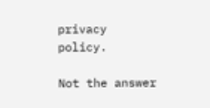privacy policy.

Not the answer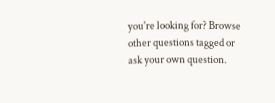you're looking for? Browse other questions tagged or ask your own question.